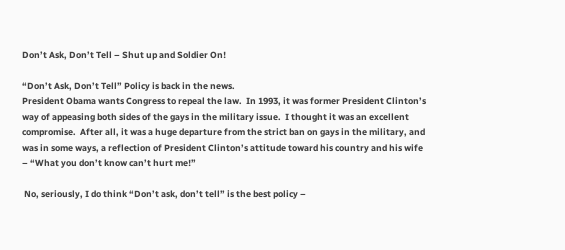Don’t Ask, Don’t Tell – Shut up and Soldier On!

“Don’t Ask, Don’t Tell” Policy is back in the news.
President Obama wants Congress to repeal the law.  In 1993, it was former President Clinton’s way of appeasing both sides of the gays in the military issue.  I thought it was an excellent compromise.  After all, it was a huge departure from the strict ban on gays in the military, and was in some ways, a reflection of President Clinton’s attitude toward his country and his wife – “What you don’t know can’t hurt me!”

 No, seriously, I do think “Don’t ask, don’t tell” is the best policy –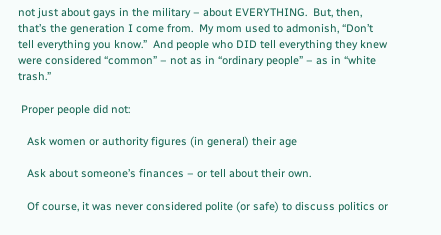not just about gays in the military – about EVERYTHING.  But, then, that’s the generation I come from.  My mom used to admonish, “Don’t tell everything you know.”  And people who DID tell everything they knew were considered “common” – not as in “ordinary people” – as in “white trash.”

 Proper people did not:

   Ask women or authority figures (in general) their age

   Ask about someone’s finances – or tell about their own.

   Of course, it was never considered polite (or safe) to discuss politics or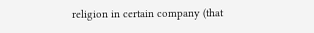religion in certain company (that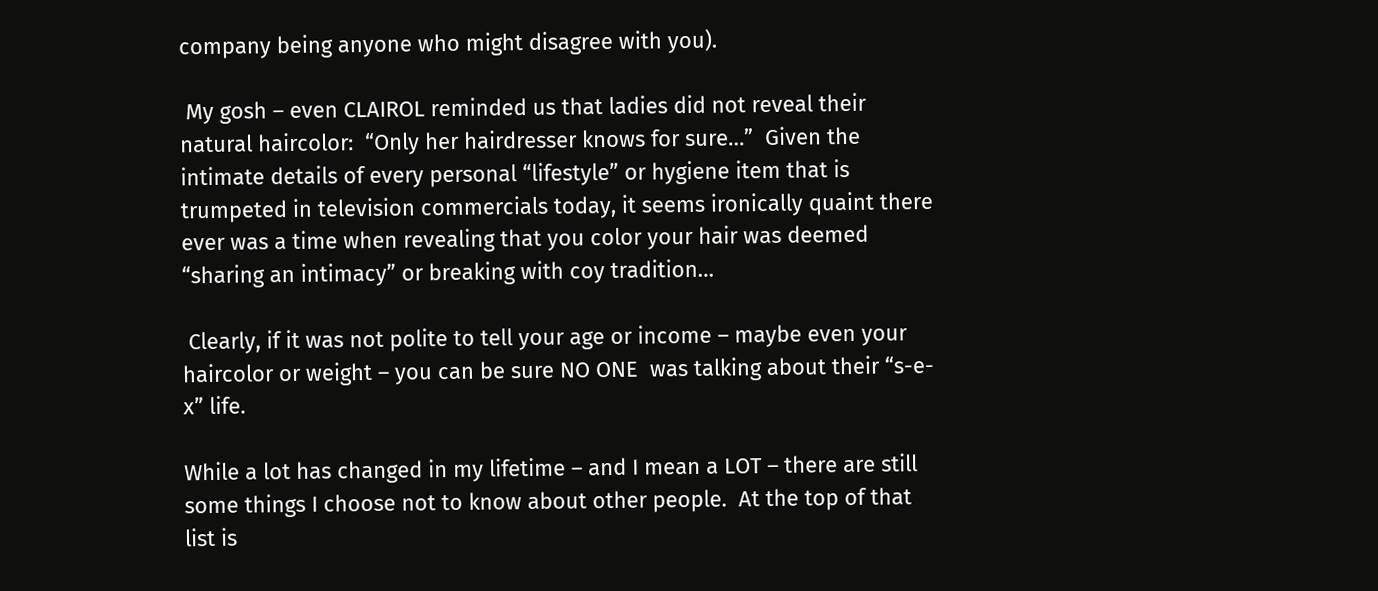company being anyone who might disagree with you).

 My gosh – even CLAIROL reminded us that ladies did not reveal their natural haircolor:  “Only her hairdresser knows for sure…”  Given the intimate details of every personal “lifestyle” or hygiene item that is trumpeted in television commercials today, it seems ironically quaint there ever was a time when revealing that you color your hair was deemed “sharing an intimacy” or breaking with coy tradition…

 Clearly, if it was not polite to tell your age or income – maybe even your haircolor or weight – you can be sure NO ONE  was talking about their “s-e-x” life.

While a lot has changed in my lifetime – and I mean a LOT – there are still some things I choose not to know about other people.  At the top of that list is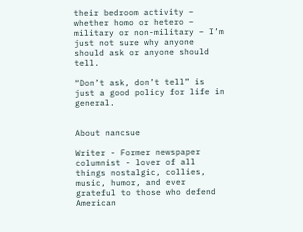their bedroom activity – whether homo or hetero – military or non-military – I’m just not sure why anyone should ask or anyone should tell.

“Don’t ask, don’t tell” is just a good policy for life in general.


About nancsue

Writer - Former newspaper columnist - lover of all things nostalgic, collies, music, humor, and ever grateful to those who defend American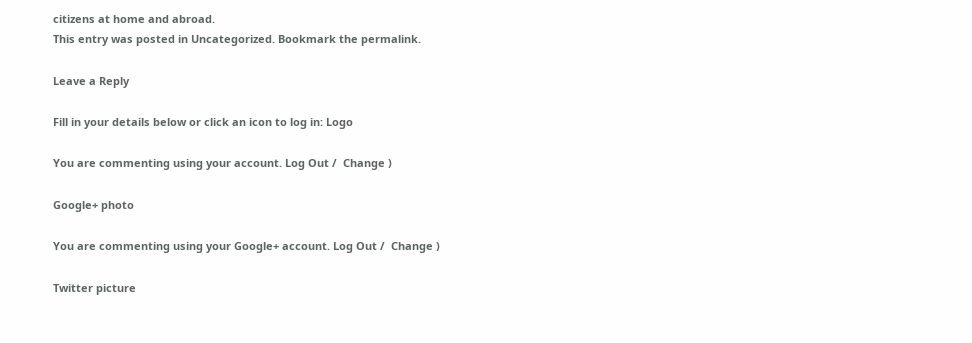citizens at home and abroad.
This entry was posted in Uncategorized. Bookmark the permalink.

Leave a Reply

Fill in your details below or click an icon to log in: Logo

You are commenting using your account. Log Out /  Change )

Google+ photo

You are commenting using your Google+ account. Log Out /  Change )

Twitter picture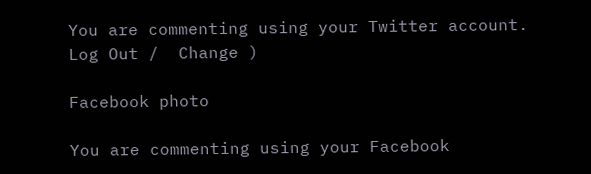You are commenting using your Twitter account. Log Out /  Change )

Facebook photo

You are commenting using your Facebook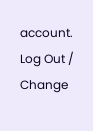account. Log Out /  Change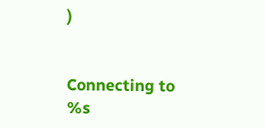)


Connecting to %s